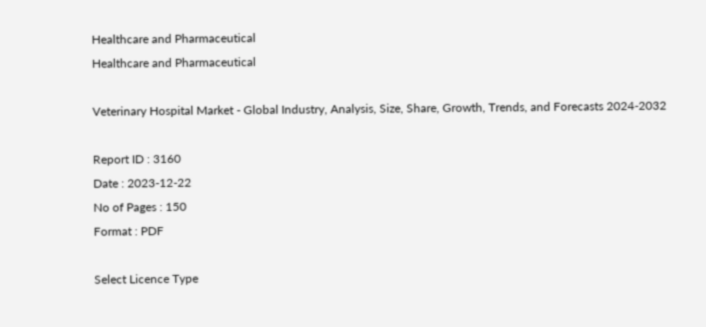Healthcare and Pharmaceutical
Healthcare and Pharmaceutical

Veterinary Hospital Market - Global Industry, Analysis, Size, Share, Growth, Trends, and Forecasts 2024-2032

Report ID : 3160
Date : 2023-12-22
No of Pages : 150
Format : PDF

Select Licence Type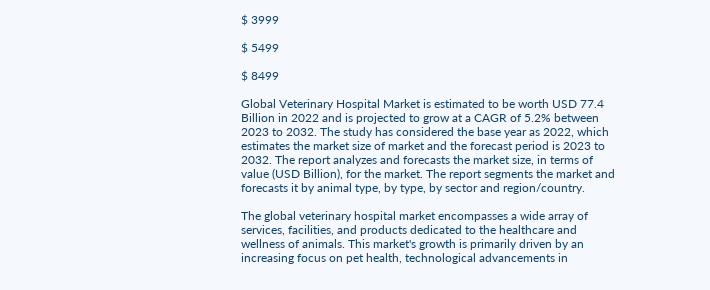$ 3999

$ 5499

$ 8499

Global Veterinary Hospital Market is estimated to be worth USD 77.4 Billion in 2022 and is projected to grow at a CAGR of 5.2% between 2023 to 2032. The study has considered the base year as 2022, which estimates the market size of market and the forecast period is 2023 to 2032. The report analyzes and forecasts the market size, in terms of value (USD Billion), for the market. The report segments the market and forecasts it by animal type, by type, by sector and region/country.

The global veterinary hospital market encompasses a wide array of services, facilities, and products dedicated to the healthcare and wellness of animals. This market's growth is primarily driven by an increasing focus on pet health, technological advancements in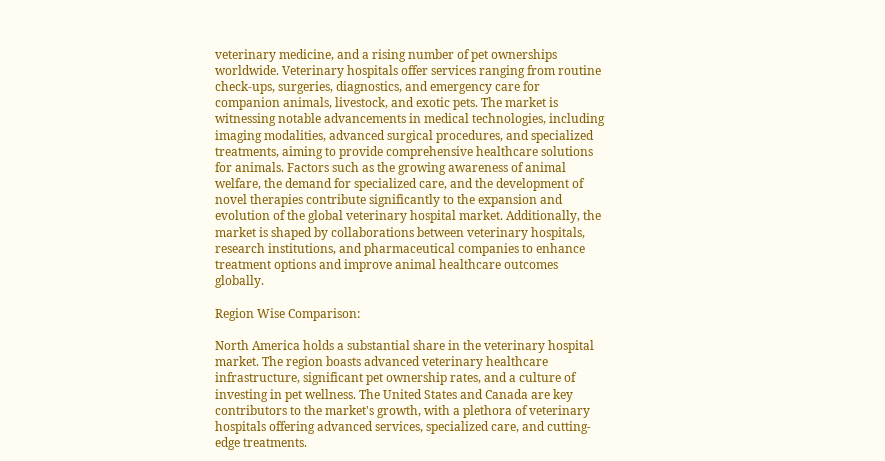veterinary medicine, and a rising number of pet ownerships worldwide. Veterinary hospitals offer services ranging from routine check-ups, surgeries, diagnostics, and emergency care for companion animals, livestock, and exotic pets. The market is witnessing notable advancements in medical technologies, including imaging modalities, advanced surgical procedures, and specialized treatments, aiming to provide comprehensive healthcare solutions for animals. Factors such as the growing awareness of animal welfare, the demand for specialized care, and the development of novel therapies contribute significantly to the expansion and evolution of the global veterinary hospital market. Additionally, the market is shaped by collaborations between veterinary hospitals, research institutions, and pharmaceutical companies to enhance treatment options and improve animal healthcare outcomes globally.

Region Wise Comparison:

North America holds a substantial share in the veterinary hospital market. The region boasts advanced veterinary healthcare infrastructure, significant pet ownership rates, and a culture of investing in pet wellness. The United States and Canada are key contributors to the market's growth, with a plethora of veterinary hospitals offering advanced services, specialized care, and cutting-edge treatments.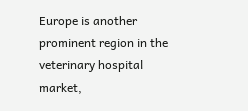Europe is another prominent region in the veterinary hospital market,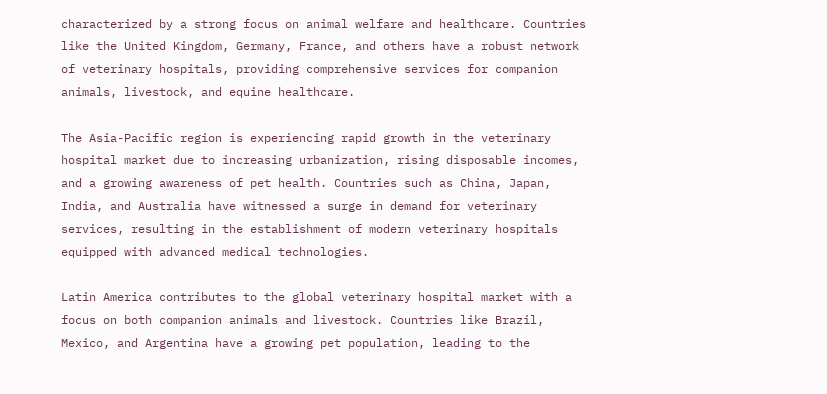characterized by a strong focus on animal welfare and healthcare. Countries like the United Kingdom, Germany, France, and others have a robust network of veterinary hospitals, providing comprehensive services for companion animals, livestock, and equine healthcare.

The Asia-Pacific region is experiencing rapid growth in the veterinary hospital market due to increasing urbanization, rising disposable incomes, and a growing awareness of pet health. Countries such as China, Japan, India, and Australia have witnessed a surge in demand for veterinary services, resulting in the establishment of modern veterinary hospitals equipped with advanced medical technologies.

Latin America contributes to the global veterinary hospital market with a focus on both companion animals and livestock. Countries like Brazil, Mexico, and Argentina have a growing pet population, leading to the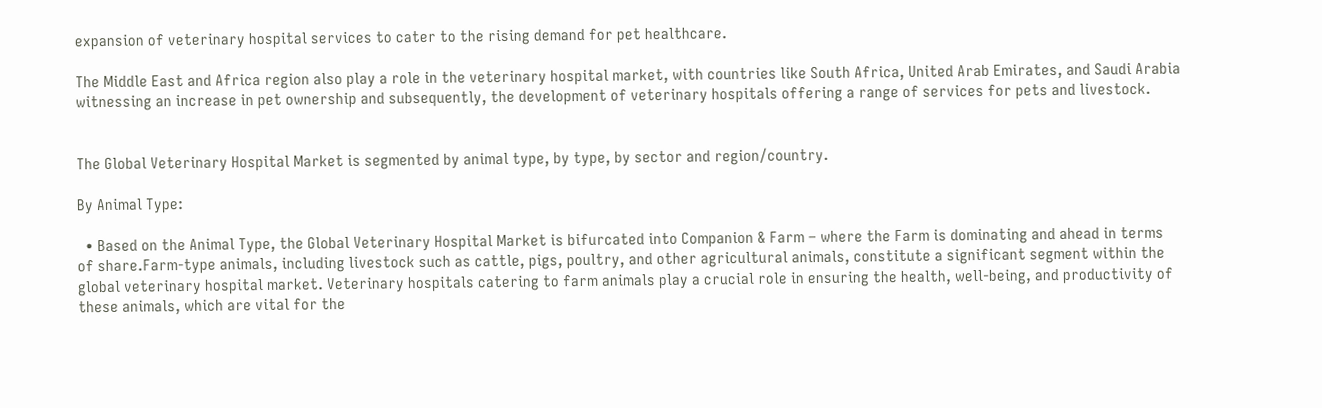expansion of veterinary hospital services to cater to the rising demand for pet healthcare.

The Middle East and Africa region also play a role in the veterinary hospital market, with countries like South Africa, United Arab Emirates, and Saudi Arabia witnessing an increase in pet ownership and subsequently, the development of veterinary hospitals offering a range of services for pets and livestock.


The Global Veterinary Hospital Market is segmented by animal type, by type, by sector and region/country.

By Animal Type:

  • Based on the Animal Type, the Global Veterinary Hospital Market is bifurcated into Companion & Farm – where the Farm is dominating and ahead in terms of share.Farm-type animals, including livestock such as cattle, pigs, poultry, and other agricultural animals, constitute a significant segment within the global veterinary hospital market. Veterinary hospitals catering to farm animals play a crucial role in ensuring the health, well-being, and productivity of these animals, which are vital for the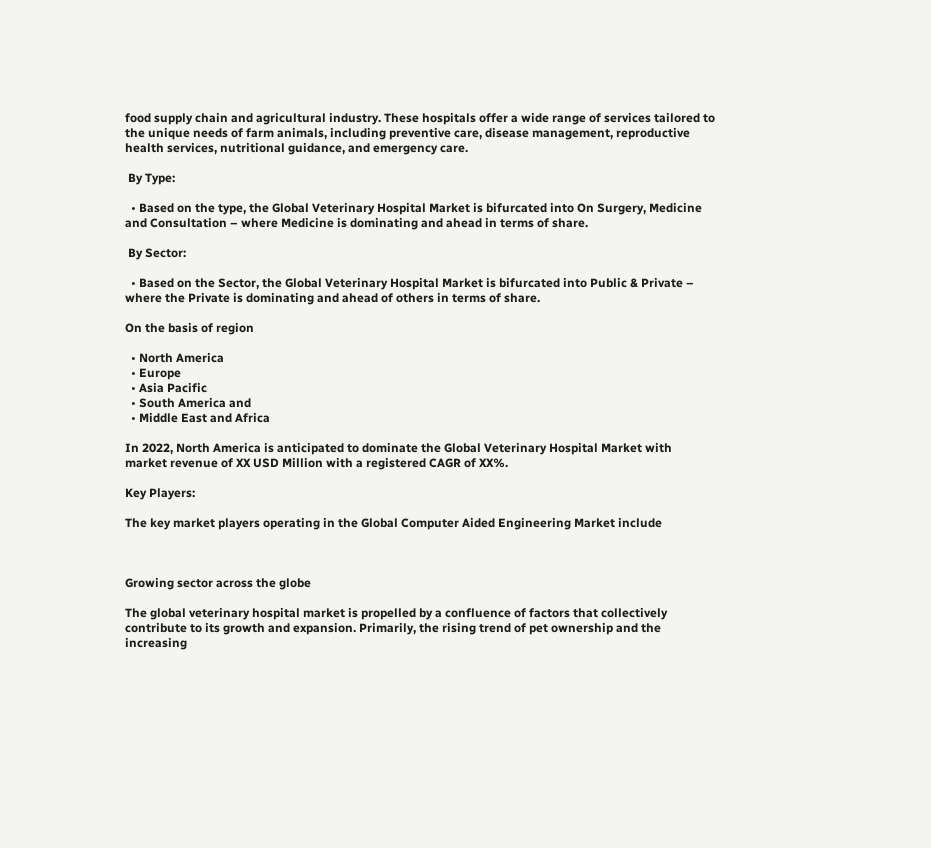food supply chain and agricultural industry. These hospitals offer a wide range of services tailored to the unique needs of farm animals, including preventive care, disease management, reproductive health services, nutritional guidance, and emergency care.

 By Type:

  • Based on the type, the Global Veterinary Hospital Market is bifurcated into On Surgery, Medicine and Consultation – where Medicine is dominating and ahead in terms of share.

 By Sector:

  • Based on the Sector, the Global Veterinary Hospital Market is bifurcated into Public & Private – where the Private is dominating and ahead of others in terms of share.

On the basis of region

  • North America
  • Europe
  • Asia Pacific
  • South America and
  • Middle East and Africa

In 2022, North America is anticipated to dominate the Global Veterinary Hospital Market with market revenue of XX USD Million with a registered CAGR of XX%.

Key Players:

The key market players operating in the Global Computer Aided Engineering Market include



Growing sector across the globe

The global veterinary hospital market is propelled by a confluence of factors that collectively contribute to its growth and expansion. Primarily, the rising trend of pet ownership and the increasing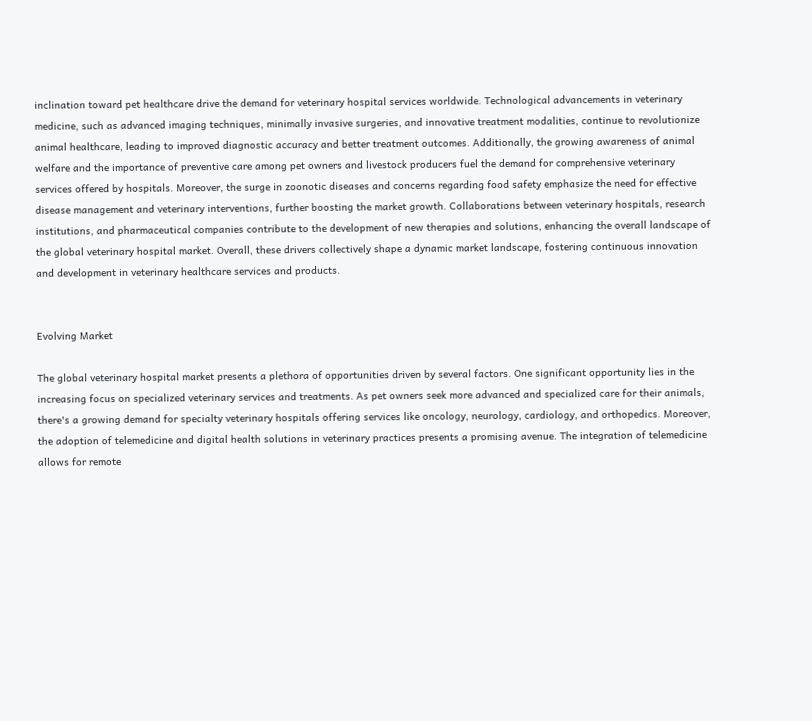inclination toward pet healthcare drive the demand for veterinary hospital services worldwide. Technological advancements in veterinary medicine, such as advanced imaging techniques, minimally invasive surgeries, and innovative treatment modalities, continue to revolutionize animal healthcare, leading to improved diagnostic accuracy and better treatment outcomes. Additionally, the growing awareness of animal welfare and the importance of preventive care among pet owners and livestock producers fuel the demand for comprehensive veterinary services offered by hospitals. Moreover, the surge in zoonotic diseases and concerns regarding food safety emphasize the need for effective disease management and veterinary interventions, further boosting the market growth. Collaborations between veterinary hospitals, research institutions, and pharmaceutical companies contribute to the development of new therapies and solutions, enhancing the overall landscape of the global veterinary hospital market. Overall, these drivers collectively shape a dynamic market landscape, fostering continuous innovation and development in veterinary healthcare services and products.


Evolving Market

The global veterinary hospital market presents a plethora of opportunities driven by several factors. One significant opportunity lies in the increasing focus on specialized veterinary services and treatments. As pet owners seek more advanced and specialized care for their animals, there's a growing demand for specialty veterinary hospitals offering services like oncology, neurology, cardiology, and orthopedics. Moreover, the adoption of telemedicine and digital health solutions in veterinary practices presents a promising avenue. The integration of telemedicine allows for remote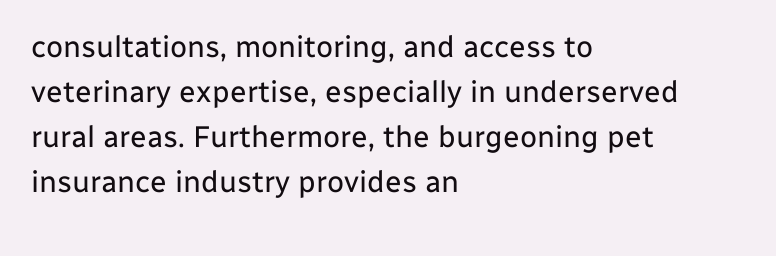consultations, monitoring, and access to veterinary expertise, especially in underserved rural areas. Furthermore, the burgeoning pet insurance industry provides an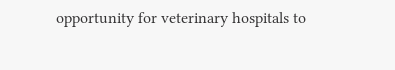opportunity for veterinary hospitals to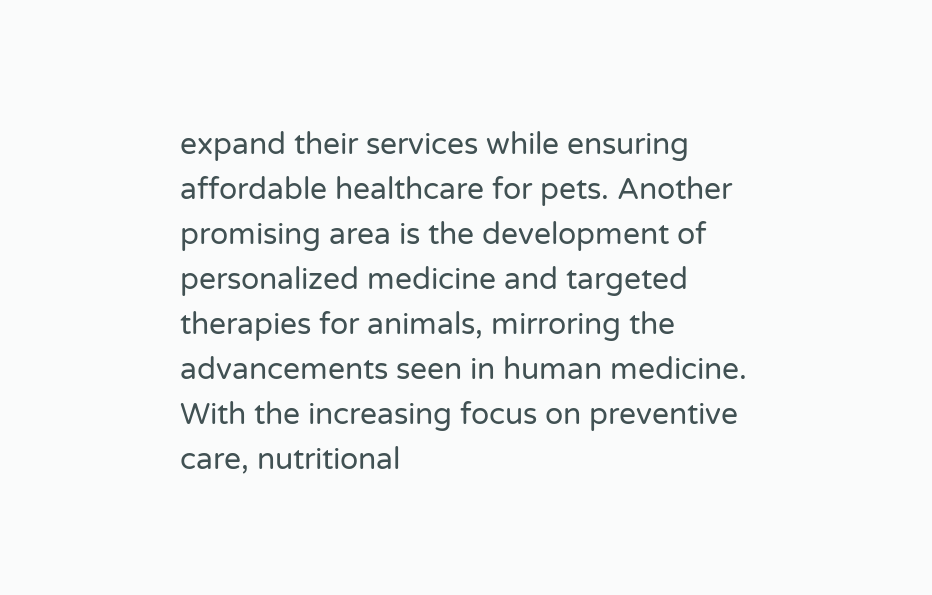expand their services while ensuring affordable healthcare for pets. Another promising area is the development of personalized medicine and targeted therapies for animals, mirroring the advancements seen in human medicine. With the increasing focus on preventive care, nutritional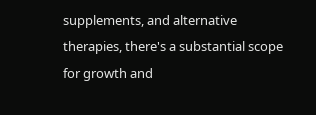supplements, and alternative therapies, there's a substantial scope for growth and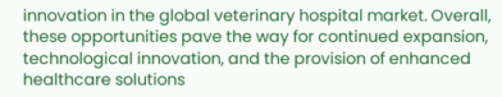innovation in the global veterinary hospital market. Overall, these opportunities pave the way for continued expansion, technological innovation, and the provision of enhanced healthcare solutions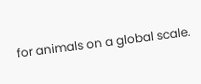for animals on a global scale.